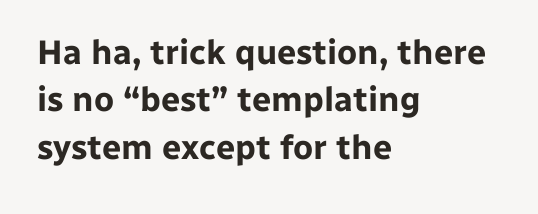Ha ha, trick question, there is no “best” templating system except for the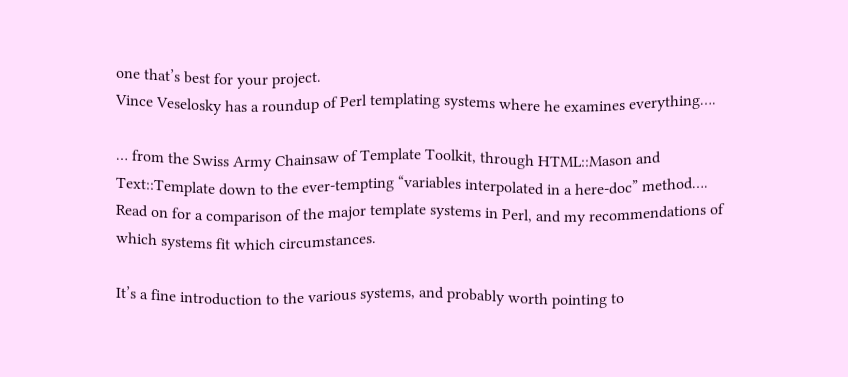one that’s best for your project.
Vince Veselosky has a roundup of Perl templating systems where he examines everything….

… from the Swiss Army Chainsaw of Template Toolkit, through HTML::Mason and Text::Template down to the ever-tempting “variables interpolated in a here-doc” method….
Read on for a comparison of the major template systems in Perl, and my recommendations of which systems fit which circumstances.

It’s a fine introduction to the various systems, and probably worth pointing to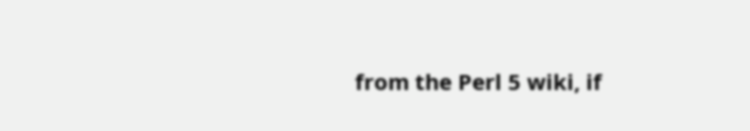from the Perl 5 wiki, if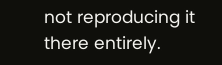not reproducing it there entirely.